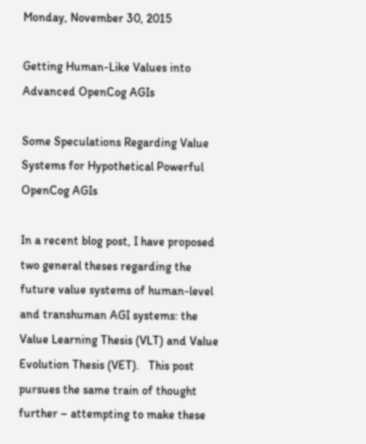Monday, November 30, 2015

Getting Human-Like Values into Advanced OpenCog AGIs

Some Speculations Regarding Value Systems for Hypothetical Powerful OpenCog AGIs

In a recent blog post, I have proposed two general theses regarding the future value systems of human-level and transhuman AGI systems: the Value Learning Thesis (VLT) and Value Evolution Thesis (VET).   This post pursues the same train of thought further – attempting to make these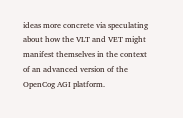ideas more concrete via speculating about how the VLT and VET might manifest themselves in the context of an advanced version of the OpenCog AGI platform.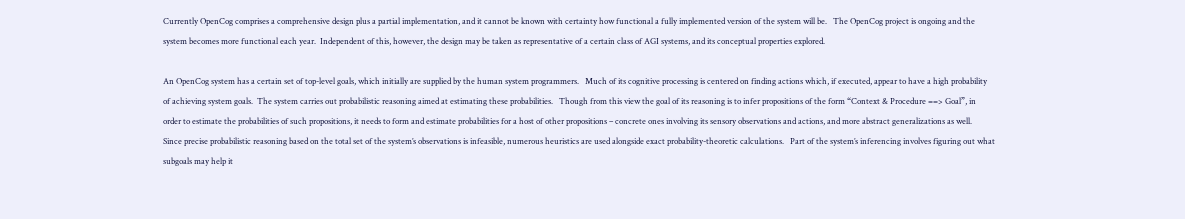Currently OpenCog comprises a comprehensive design plus a partial implementation, and it cannot be known with certainty how functional a fully implemented version of the system will be.   The OpenCog project is ongoing and the system becomes more functional each year.  Independent of this, however, the design may be taken as representative of a certain class of AGI systems, and its conceptual properties explored.

An OpenCog system has a certain set of top-level goals, which initially are supplied by the human system programmers.   Much of its cognitive processing is centered on finding actions which, if executed, appear to have a high probability of achieving system goals.  The system carries out probabilistic reasoning aimed at estimating these probabilities.   Though from this view the goal of its reasoning is to infer propositions of the form “Context & Procedure ==> Goal”, in order to estimate the probabilities of such propositions, it needs to form and estimate probabilities for a host of other propositions – concrete ones involving its sensory observations and actions, and more abstract generalizations as well.   Since precise probabilistic reasoning based on the total set of the system’s observations is infeasible, numerous heuristics are used alongside exact probability-theoretic calculations.   Part of the system’s inferencing involves figuring out what subgoals may help it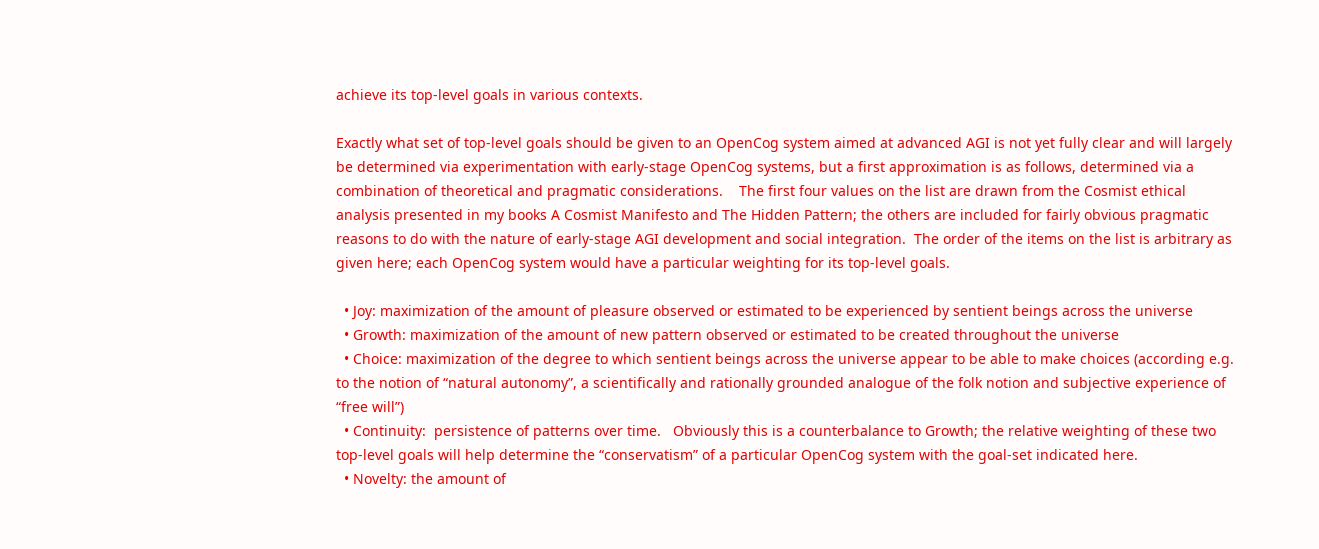achieve its top-level goals in various contexts.

Exactly what set of top-level goals should be given to an OpenCog system aimed at advanced AGI is not yet fully clear and will largely be determined via experimentation with early-stage OpenCog systems, but a first approximation is as follows, determined via a combination of theoretical and pragmatic considerations.    The first four values on the list are drawn from the Cosmist ethical analysis presented in my books A Cosmist Manifesto and The Hidden Pattern; the others are included for fairly obvious pragmatic reasons to do with the nature of early-stage AGI development and social integration.  The order of the items on the list is arbitrary as given here; each OpenCog system would have a particular weighting for its top-level goals.

  • Joy: maximization of the amount of pleasure observed or estimated to be experienced by sentient beings across the universe
  • Growth: maximization of the amount of new pattern observed or estimated to be created throughout the universe
  • Choice: maximization of the degree to which sentient beings across the universe appear to be able to make choices (according e.g. to the notion of “natural autonomy”, a scientifically and rationally grounded analogue of the folk notion and subjective experience of “free will”)
  • Continuity:  persistence of patterns over time.   Obviously this is a counterbalance to Growth; the relative weighting of these two top-level goals will help determine the “conservatism” of a particular OpenCog system with the goal-set indicated here.
  • Novelty: the amount of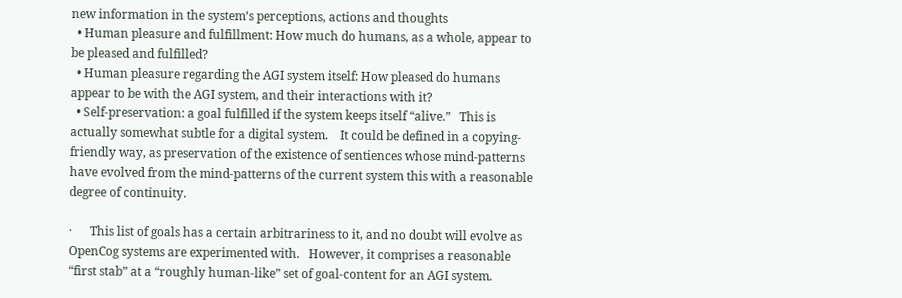new information in the system’s perceptions, actions and thoughts
  • Human pleasure and fulfillment: How much do humans, as a whole, appear to be pleased and fulfilled?
  • Human pleasure regarding the AGI system itself: How pleased do humans appear to be with the AGI system, and their interactions with it?
  • Self-preservation: a goal fulfilled if the system keeps itself “alive.”   This is actually somewhat subtle for a digital system.    It could be defined in a copying-friendly way, as preservation of the existence of sentiences whose mind-patterns have evolved from the mind-patterns of the current system this with a reasonable degree of continuity.

·      This list of goals has a certain arbitrariness to it, and no doubt will evolve as OpenCog systems are experimented with.   However, it comprises a reasonable “first stab” at a “roughly human-like” set of goal-content for an AGI system.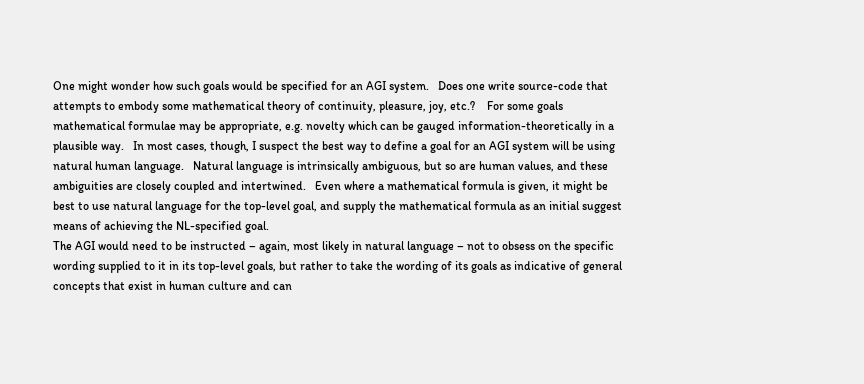One might wonder how such goals would be specified for an AGI system.   Does one write source-code that attempts to embody some mathematical theory of continuity, pleasure, joy, etc.?    For some goals mathematical formulae may be appropriate, e.g. novelty which can be gauged information-theoretically in a plausible way.   In most cases, though, I suspect the best way to define a goal for an AGI system will be using natural human language.   Natural language is intrinsically ambiguous, but so are human values, and these ambiguities are closely coupled and intertwined.   Even where a mathematical formula is given, it might be best to use natural language for the top-level goal, and supply the mathematical formula as an initial suggest means of achieving the NL-specified goal.
The AGI would need to be instructed – again, most likely in natural language – not to obsess on the specific wording supplied to it in its top-level goals, but rather to take the wording of its goals as indicative of general concepts that exist in human culture and can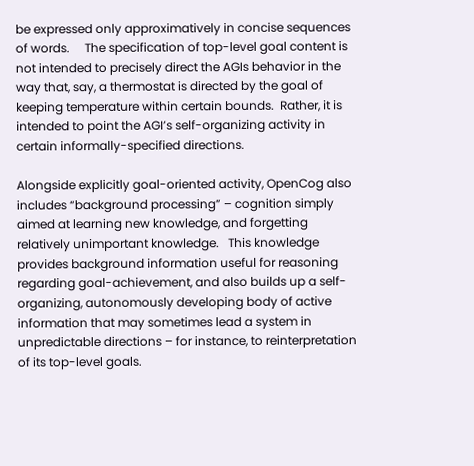be expressed only approximatively in concise sequences of words.     The specification of top-level goal content is not intended to precisely direct the AGIs behavior in the way that, say, a thermostat is directed by the goal of keeping temperature within certain bounds.  Rather, it is intended to point the AGI’s self-organizing activity in certain informally-specified directions.

Alongside explicitly goal-oriented activity, OpenCog also includes “background processing” – cognition simply aimed at learning new knowledge, and forgetting relatively unimportant knowledge.   This knowledge provides background information useful for reasoning regarding goal-achievement, and also builds up a self-organizing, autonomously developing body of active information that may sometimes lead a system in unpredictable directions – for instance, to reinterpretation of its top-level goals.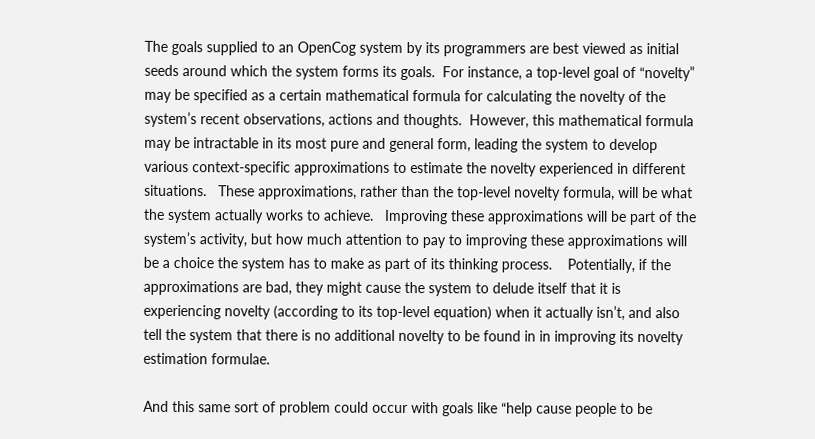The goals supplied to an OpenCog system by its programmers are best viewed as initial seeds around which the system forms its goals.  For instance, a top-level goal of “novelty” may be specified as a certain mathematical formula for calculating the novelty of the system’s recent observations, actions and thoughts.  However, this mathematical formula may be intractable in its most pure and general form, leading the system to develop various context-specific approximations to estimate the novelty experienced in different situations.   These approximations, rather than the top-level novelty formula, will be what the system actually works to achieve.   Improving these approximations will be part of the system’s activity, but how much attention to pay to improving these approximations will be a choice the system has to make as part of its thinking process.    Potentially, if the approximations are bad, they might cause the system to delude itself that it is experiencing novelty (according to its top-level equation) when it actually isn’t, and also tell the system that there is no additional novelty to be found in in improving its novelty estimation formulae.

And this same sort of problem could occur with goals like “help cause people to be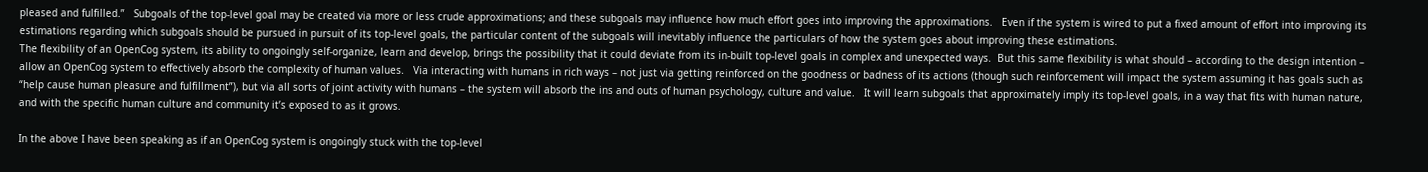pleased and fulfilled.”   Subgoals of the top-level goal may be created via more or less crude approximations; and these subgoals may influence how much effort goes into improving the approximations.   Even if the system is wired to put a fixed amount of effort into improving its estimations regarding which subgoals should be pursued in pursuit of its top-level goals, the particular content of the subgoals will inevitably influence the particulars of how the system goes about improving these estimations.
The flexibility of an OpenCog system, its ability to ongoingly self-organize, learn and develop, brings the possibility that it could deviate from its in-built top-level goals in complex and unexpected ways.  But this same flexibility is what should – according to the design intention – allow an OpenCog system to effectively absorb the complexity of human values.   Via interacting with humans in rich ways – not just via getting reinforced on the goodness or badness of its actions (though such reinforcement will impact the system assuming it has goals such as “help cause human pleasure and fulfillment”), but via all sorts of joint activity with humans – the system will absorb the ins and outs of human psychology, culture and value.   It will learn subgoals that approximately imply its top-level goals, in a way that fits with human nature, and with the specific human culture and community it’s exposed to as it grows.

In the above I have been speaking as if an OpenCog system is ongoingly stuck with the top-level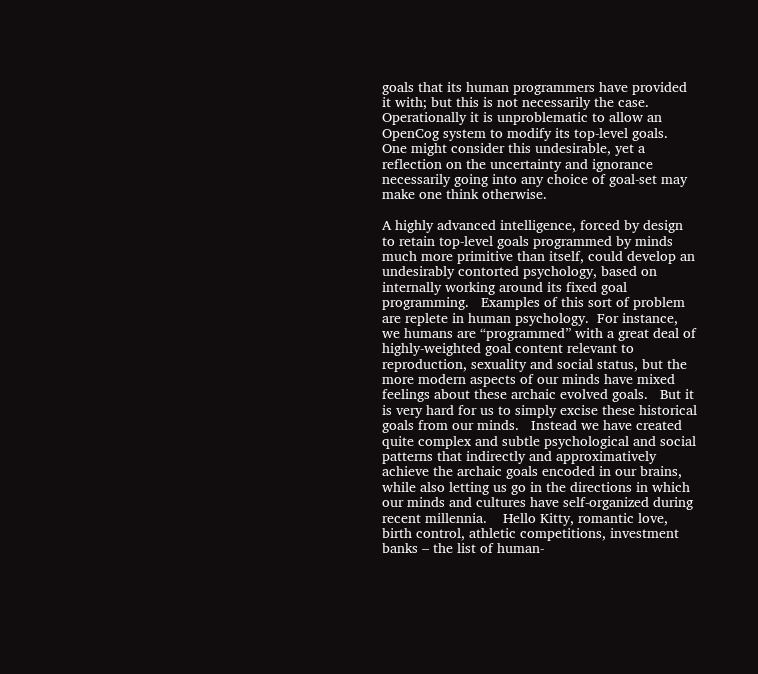goals that its human programmers have provided it with; but this is not necessarily the case.   Operationally it is unproblematic to allow an OpenCog system to modify its top-level goals.   One might consider this undesirable, yet a reflection on the uncertainty and ignorance necessarily going into any choice of goal-set may make one think otherwise.

A highly advanced intelligence, forced by design to retain top-level goals programmed by minds much more primitive than itself, could develop an undesirably contorted psychology, based on internally working around its fixed goal programming.   Examples of this sort of problem are replete in human psychology.  For instance, we humans are “programmed” with a great deal of highly-weighted goal content relevant to reproduction, sexuality and social status, but the more modern aspects of our minds have mixed feelings about these archaic evolved goals.   But it is very hard for us to simply excise these historical goals from our minds.   Instead we have created quite complex and subtle psychological and social patterns that indirectly and approximatively achieve the archaic goals encoded in our brains, while also letting us go in the directions in which our minds and cultures have self-organized during recent millennia.    Hello Kitty, romantic love, birth control, athletic competitions, investment banks – the list of human-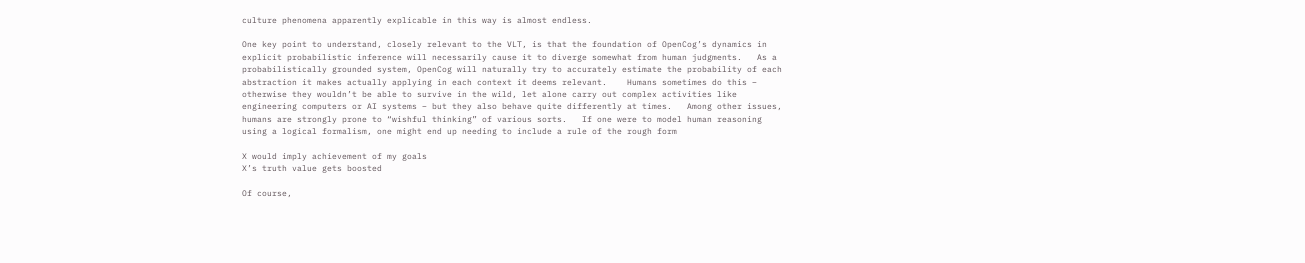culture phenomena apparently explicable in this way is almost endless.

One key point to understand, closely relevant to the VLT, is that the foundation of OpenCog’s dynamics in explicit probabilistic inference will necessarily cause it to diverge somewhat from human judgments.   As a probabilistically grounded system, OpenCog will naturally try to accurately estimate the probability of each abstraction it makes actually applying in each context it deems relevant.    Humans sometimes do this – otherwise they wouldn’t be able to survive in the wild, let alone carry out complex activities like engineering computers or AI systems – but they also behave quite differently at times.   Among other issues, humans are strongly prone to “wishful thinking” of various sorts.   If one were to model human reasoning using a logical formalism, one might end up needing to include a rule of the rough form

X would imply achievement of my goals
X’s truth value gets boosted

Of course,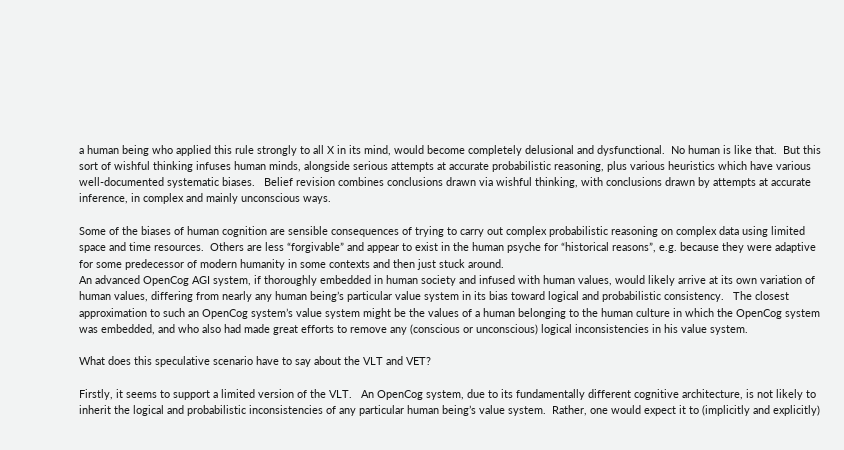a human being who applied this rule strongly to all X in its mind, would become completely delusional and dysfunctional.  No human is like that.  But this sort of wishful thinking infuses human minds, alongside serious attempts at accurate probabilistic reasoning, plus various heuristics which have various well-documented systematic biases.   Belief revision combines conclusions drawn via wishful thinking, with conclusions drawn by attempts at accurate inference, in complex and mainly unconscious ways.

Some of the biases of human cognition are sensible consequences of trying to carry out complex probabilistic reasoning on complex data using limited space and time resources.  Others are less “forgivable” and appear to exist in the human psyche for “historical reasons”, e.g. because they were adaptive for some predecessor of modern humanity in some contexts and then just stuck around.
An advanced OpenCog AGI system, if thoroughly embedded in human society and infused with human values, would likely arrive at its own variation of human values, differing from nearly any human being’s particular value system in its bias toward logical and probabilistic consistency.   The closest approximation to such an OpenCog system’s value system might be the values of a human belonging to the human culture in which the OpenCog system was embedded, and who also had made great efforts to remove any (conscious or unconscious) logical inconsistencies in his value system.

What does this speculative scenario have to say about the VLT and VET?

Firstly, it seems to support a limited version of the VLT.   An OpenCog system, due to its fundamentally different cognitive architecture, is not likely to inherit the logical and probabilistic inconsistencies of any particular human being’s value system.  Rather, one would expect it to (implicitly and explicitly)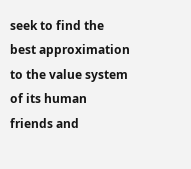seek to find the best approximation to the value system of its human friends and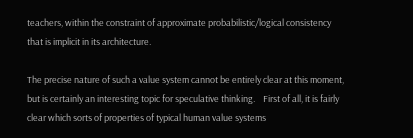teachers, within the constraint of approximate probabilistic/logical consistency that is implicit in its architecture.

The precise nature of such a value system cannot be entirely clear at this moment, but is certainly an interesting topic for speculative thinking.    First of all, it is fairly clear which sorts of properties of typical human value systems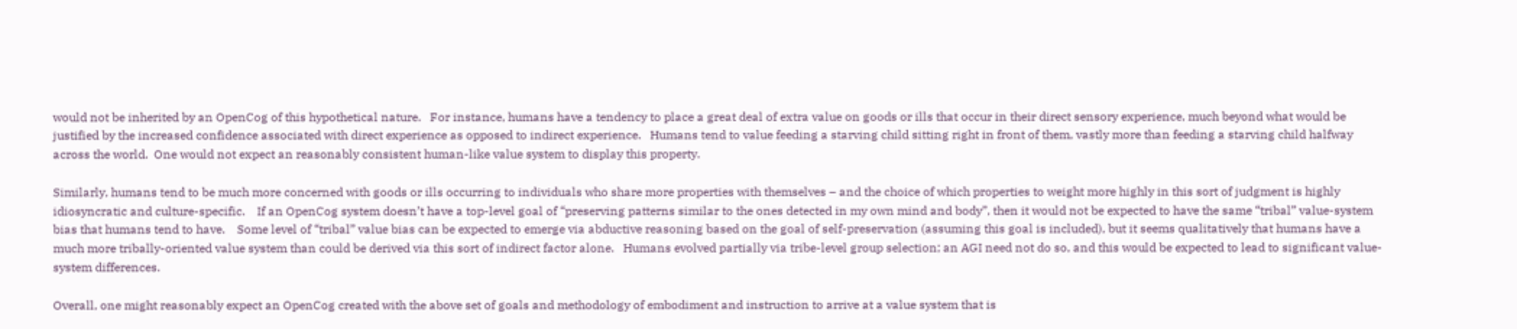would not be inherited by an OpenCog of this hypothetical nature.   For instance, humans have a tendency to place a great deal of extra value on goods or ills that occur in their direct sensory experience, much beyond what would be justified by the increased confidence associated with direct experience as opposed to indirect experience.   Humans tend to value feeding a starving child sitting right in front of them, vastly more than feeding a starving child halfway across the world.  One would not expect an reasonably consistent human-like value system to display this property.

Similarly, humans tend to be much more concerned with goods or ills occurring to individuals who share more properties with themselves – and the choice of which properties to weight more highly in this sort of judgment is highly idiosyncratic and culture-specific.    If an OpenCog system doesn’t have a top-level goal of “preserving patterns similar to the ones detected in my own mind and body”, then it would not be expected to have the same “tribal” value-system bias that humans tend to have.    Some level of “tribal” value bias can be expected to emerge via abductive reasoning based on the goal of self-preservation (assuming this goal is included), but it seems qualitatively that humans have a much more tribally-oriented value system than could be derived via this sort of indirect factor alone.   Humans evolved partially via tribe-level group selection; an AGI need not do so, and this would be expected to lead to significant value-system differences.

Overall, one might reasonably expect an OpenCog created with the above set of goals and methodology of embodiment and instruction to arrive at a value system that is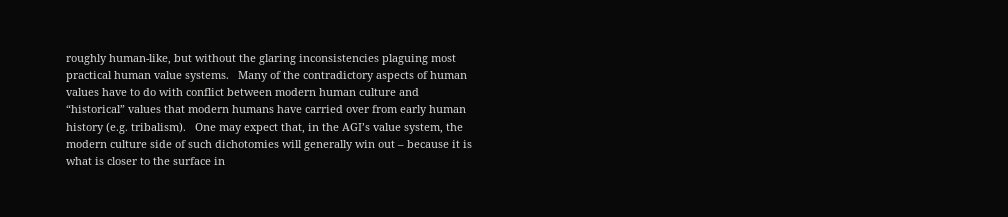roughly human-like, but without the glaring inconsistencies plaguing most practical human value systems.   Many of the contradictory aspects of human values have to do with conflict between modern human culture and “historical” values that modern humans have carried over from early human history (e.g. tribalism).   One may expect that, in the AGI’s value system, the modern culture side of such dichotomies will generally win out – because it is what is closer to the surface in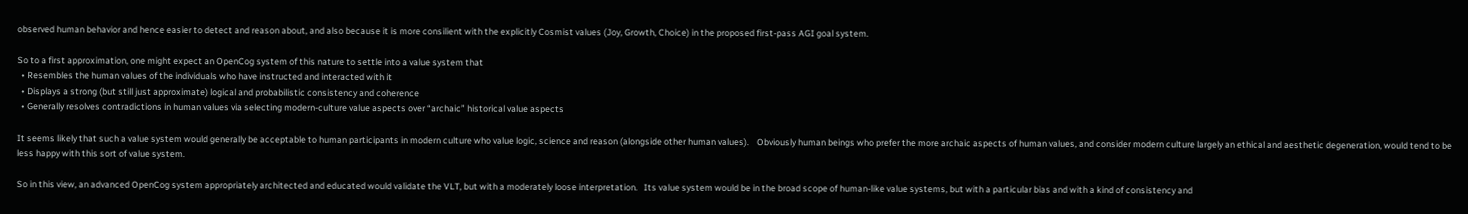observed human behavior and hence easier to detect and reason about, and also because it is more consilient with the explicitly Cosmist values (Joy, Growth, Choice) in the proposed first-pass AGI goal system.

So to a first approximation, one might expect an OpenCog system of this nature to settle into a value system that
  • Resembles the human values of the individuals who have instructed and interacted with it
  • Displays a strong (but still just approximate) logical and probabilistic consistency and coherence
  • Generally resolves contradictions in human values via selecting modern-culture value aspects over “archaic” historical value aspects

It seems likely that such a value system would generally be acceptable to human participants in modern culture who value logic, science and reason (alongside other human values).    Obviously human beings who prefer the more archaic aspects of human values, and consider modern culture largely an ethical and aesthetic degeneration, would tend to be less happy with this sort of value system.

So in this view, an advanced OpenCog system appropriately architected and educated would validate the VLT, but with a moderately loose interpretation.   Its value system would be in the broad scope of human-like value systems, but with a particular bias and with a kind of consistency and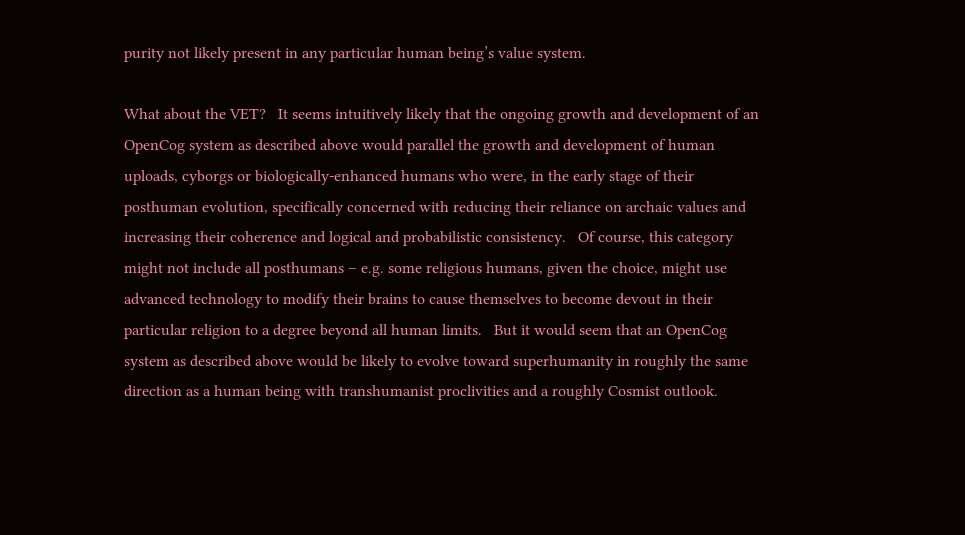purity not likely present in any particular human being’s value system.

What about the VET?   It seems intuitively likely that the ongoing growth and development of an OpenCog system as described above would parallel the growth and development of human uploads, cyborgs or biologically-enhanced humans who were, in the early stage of their posthuman evolution, specifically concerned with reducing their reliance on archaic values and increasing their coherence and logical and probabilistic consistency.   Of course, this category might not include all posthumans – e.g. some religious humans, given the choice, might use advanced technology to modify their brains to cause themselves to become devout in their particular religion to a degree beyond all human limits.   But it would seem that an OpenCog system as described above would be likely to evolve toward superhumanity in roughly the same direction as a human being with transhumanist proclivities and a roughly Cosmist outlook.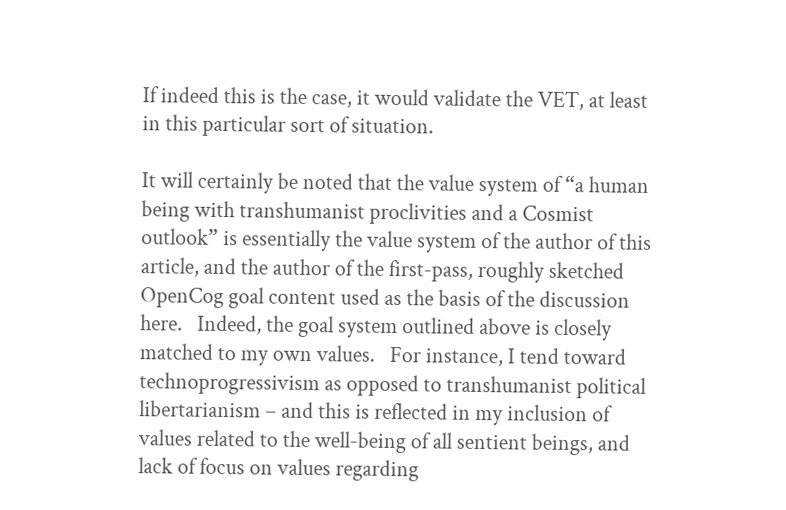If indeed this is the case, it would validate the VET, at least in this particular sort of situation.

It will certainly be noted that the value system of “a human being with transhumanist proclivities and a Cosmist outlook” is essentially the value system of the author of this article, and the author of the first-pass, roughly sketched OpenCog goal content used as the basis of the discussion here.   Indeed, the goal system outlined above is closely matched to my own values.   For instance, I tend toward technoprogressivism as opposed to transhumanist political libertarianism – and this is reflected in my inclusion of values related to the well-being of all sentient beings, and lack of focus on values regarding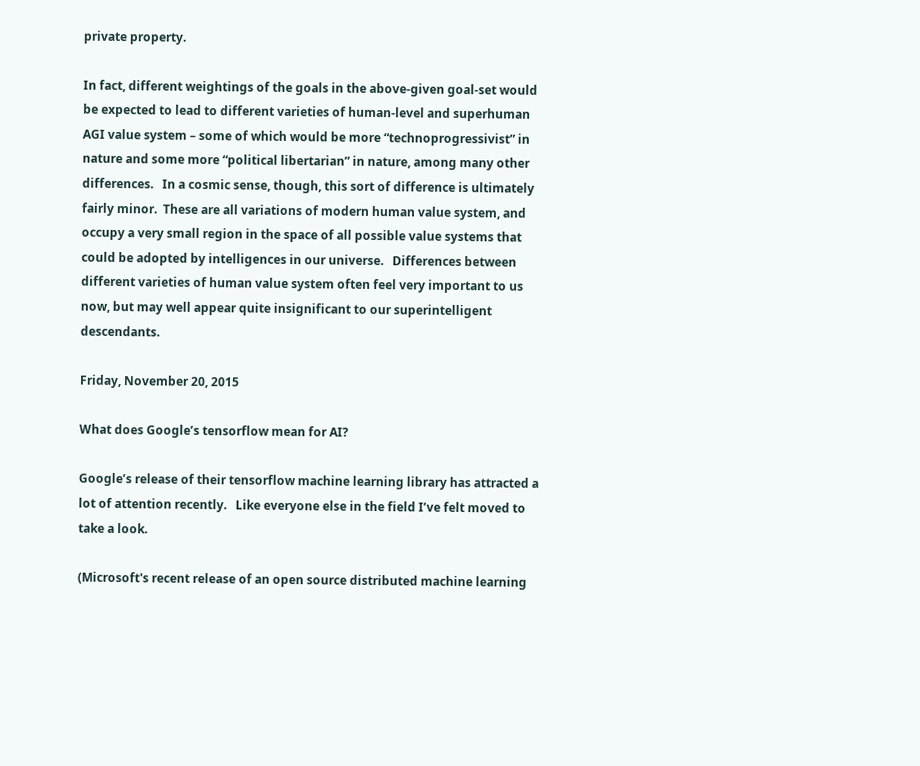private property.

In fact, different weightings of the goals in the above-given goal-set would be expected to lead to different varieties of human-level and superhuman AGI value system – some of which would be more “technoprogressivist” in nature and some more “political libertarian” in nature, among many other differences.   In a cosmic sense, though, this sort of difference is ultimately fairly minor.  These are all variations of modern human value system, and occupy a very small region in the space of all possible value systems that could be adopted by intelligences in our universe.   Differences between different varieties of human value system often feel very important to us now, but may well appear quite insignificant to our superintelligent descendants.

Friday, November 20, 2015

What does Google’s tensorflow mean for AI?

Google’s release of their tensorflow machine learning library has attracted a lot of attention recently.   Like everyone else in the field I’ve felt moved to take a look.

(Microsoft's recent release of an open source distributed machine learning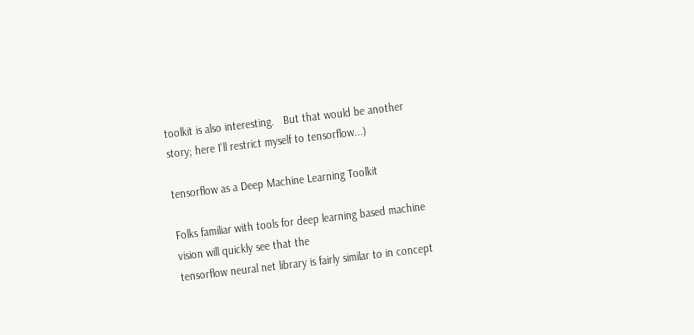toolkit is also interesting.   But that would be another story; here I'll restrict myself to tensorflow...)

tensorflow as a Deep Machine Learning Toolkit

Folks familiar with tools for deep learning based machine vision will quickly see that the
tensorflow neural net library is fairly similar to in concept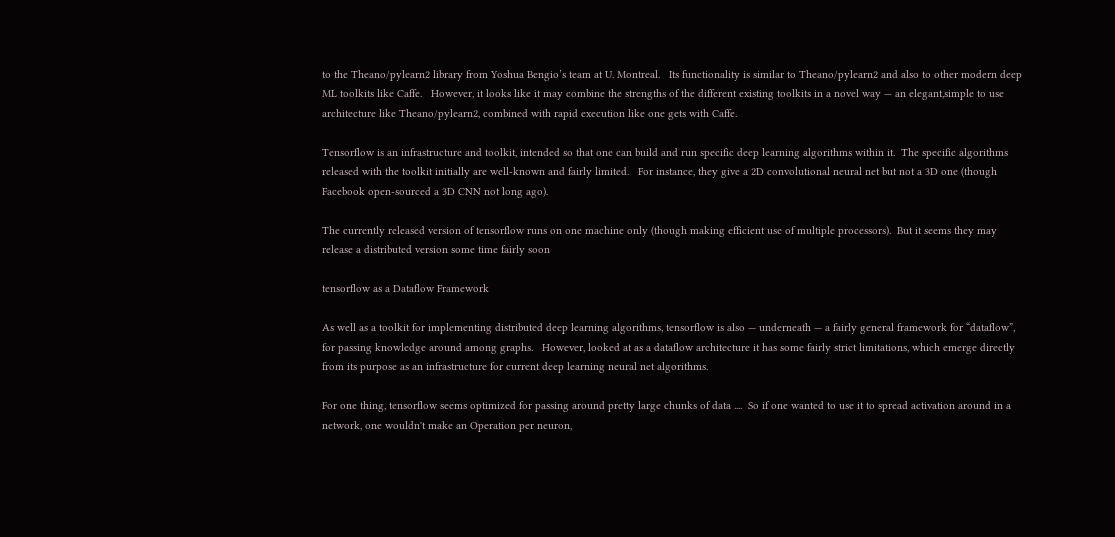to the Theano/pylearn2 library from Yoshua Bengio’s team at U. Montreal.   Its functionality is similar to Theano/pylearn2 and also to other modern deep ML toolkits like Caffe.   However, it looks like it may combine the strengths of the different existing toolkits in a novel way — an elegant,simple to use architecture like Theano/pylearn2, combined with rapid execution like one gets with Caffe.

Tensorflow is an infrastructure and toolkit, intended so that one can build and run specific deep learning algorithms within it.  The specific algorithms released with the toolkit initially are well-known and fairly limited.   For instance, they give a 2D convolutional neural net but not a 3D one (though Facebook open-sourced a 3D CNN not long ago).

The currently released version of tensorflow runs on one machine only (though making efficient use of multiple processors).  But it seems they may release a distributed version some time fairly soon

tensorflow as a Dataflow Framework

As well as a toolkit for implementing distributed deep learning algorithms, tensorflow is also — underneath — a fairly general framework for “dataflow”, for passing knowledge around among graphs.   However, looked at as a dataflow architecture it has some fairly strict limitations, which emerge directly from its purpose as an infrastructure for current deep learning neural net algorithms.

For one thing, tensorflow seems optimized for passing around pretty large chunks of data ....  So if one wanted to use it to spread activation around in a network, one wouldn't make an Operation per neuron,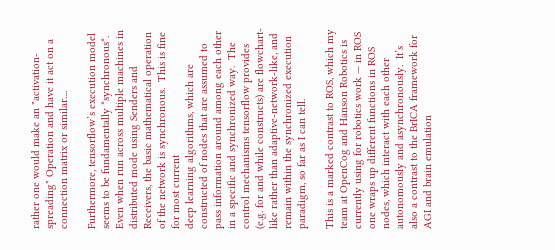rather one would make an "activation-spreading" Operation and have it act on a connection matrix or similar....

Furthermore, tensorflow’s execution model seems to be fundamentally *synchronous*.  Even when run across multiple machines in distributed mode using Senders and Receivers, the basic mathematical operation of the network is synchronous.  This is fine for most current
deep learning algorithms, which are constructed of nodes that are assumed to pass information around among each other in a specific and synchronized way.  The control mechanisms tensorflow provides (e.g. for and while constructs) are flowchart-like rather than adaptive-network-like, and remain within the synchronized execution paradigm, so far as I can tell.

This is a marked contrast to ROS, which my team at OpenCog and Hanson Robotics is currently using for robotics work — in ROS one wraps up different functions in ROS nodes, which interact with each other autonomously and asynchronously.  It’s also a contrast to the BrICA framework for AGI and brain emulation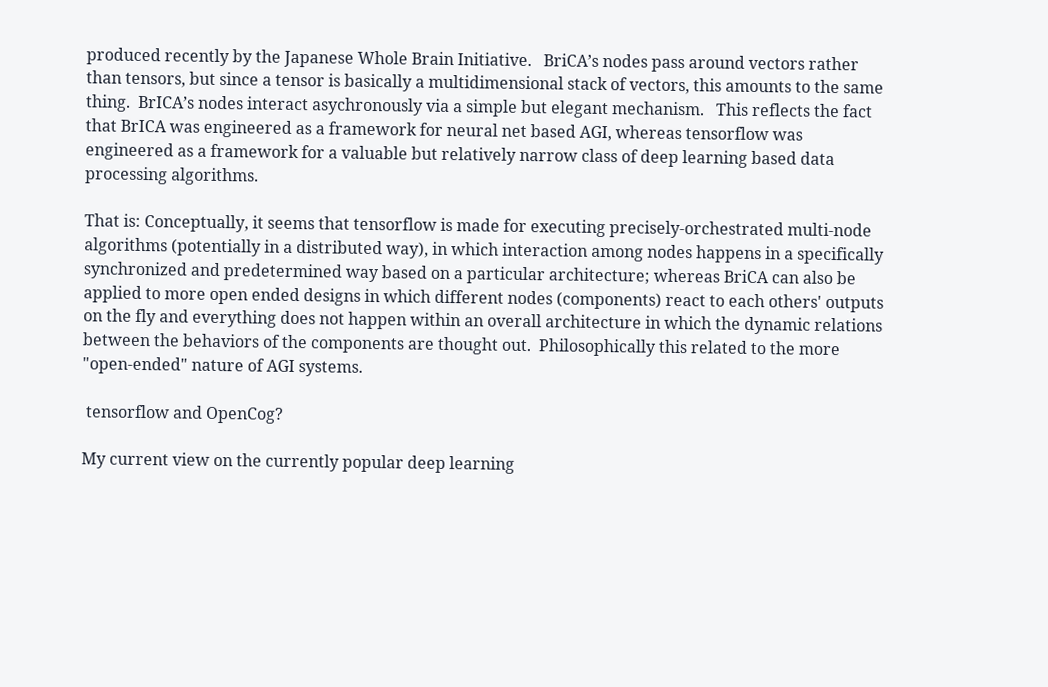produced recently by the Japanese Whole Brain Initiative.   BriCA’s nodes pass around vectors rather than tensors, but since a tensor is basically a multidimensional stack of vectors, this amounts to the same thing.  BrICA’s nodes interact asychronously via a simple but elegant mechanism.   This reflects the fact that BrICA was engineered as a framework for neural net based AGI, whereas tensorflow was engineered as a framework for a valuable but relatively narrow class of deep learning based data processing algorithms.

That is: Conceptually, it seems that tensorflow is made for executing precisely-orchestrated multi-node algorithms (potentially in a distributed way), in which interaction among nodes happens in a specifically synchronized and predetermined way based on a particular architecture; whereas BriCA can also be applied to more open ended designs in which different nodes (components) react to each others' outputs on the fly and everything does not happen within an overall architecture in which the dynamic relations between the behaviors of the components are thought out.  Philosophically this related to the more "open-ended" nature of AGI systems.

 tensorflow and OpenCog?

My current view on the currently popular deep learning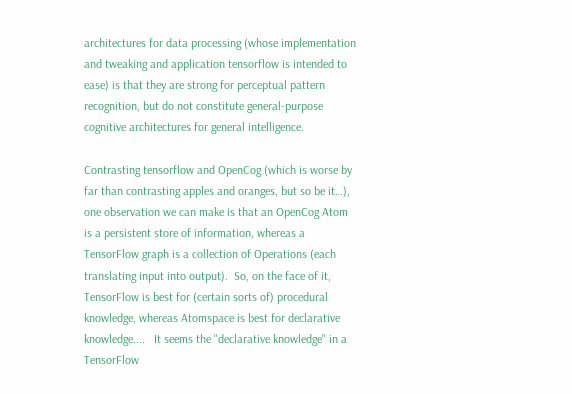architectures for data processing (whose implementation and tweaking and application tensorflow is intended to ease) is that they are strong for perceptual pattern recognition, but do not constitute general-purpose cognitive architectures for general intelligence.

Contrasting tensorflow and OpenCog (which is worse by far than contrasting apples and oranges, but so be it…), one observation we can make is that an OpenCog Atom is a persistent store of information, whereas a TensorFlow graph is a collection of Operations (each translating input into output).  So, on the face of it, TensorFlow is best for (certain sorts of) procedural knowledge, whereas Atomspace is best for declarative knowledge....   It seems the "declarative knowledge" in a TensorFlow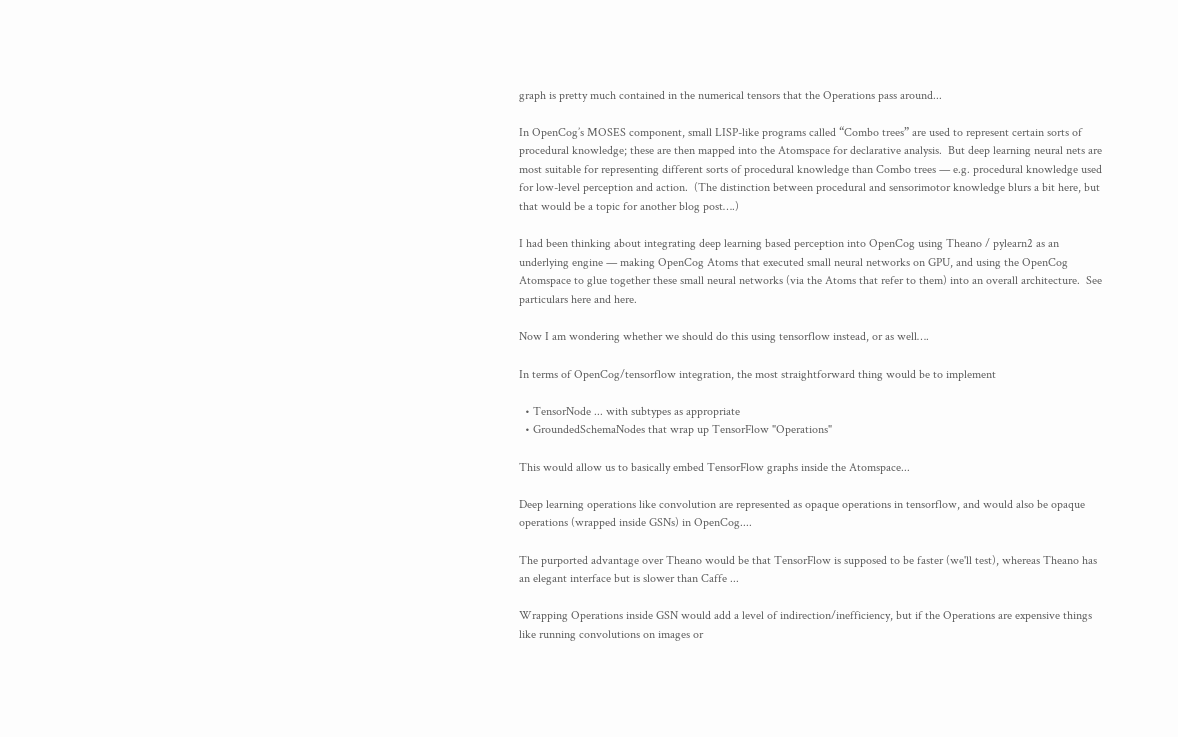graph is pretty much contained in the numerical tensors that the Operations pass around...

In OpenCog’s MOSES component, small LISP-like programs called “Combo trees” are used to represent certain sorts of procedural knowledge; these are then mapped into the Atomspace for declarative analysis.  But deep learning neural nets are most suitable for representing different sorts of procedural knowledge than Combo trees — e.g. procedural knowledge used for low-level perception and action.  (The distinction between procedural and sensorimotor knowledge blurs a bit here, but that would be a topic for another blog post….)

I had been thinking about integrating deep learning based perception into OpenCog using Theano / pylearn2 as an underlying engine — making OpenCog Atoms that executed small neural networks on GPU, and using the OpenCog Atomspace to glue together these small neural networks (via the Atoms that refer to them) into an overall architecture.  See particulars here and here.

Now I am wondering whether we should do this using tensorflow instead, or as well….

In terms of OpenCog/tensorflow integration, the most straightforward thing would be to implement

  • TensorNode ... with subtypes as appropriate
  • GroundedSchemaNodes that wrap up TensorFlow "Operations"

This would allow us to basically embed TensorFlow graphs inside the Atomspace...

Deep learning operations like convolution are represented as opaque operations in tensorflow, and would also be opaque operations (wrapped inside GSNs) in OpenCog....

The purported advantage over Theano would be that TensorFlow is supposed to be faster (we'll test), whereas Theano has an elegant interface but is slower than Caffe ...

Wrapping Operations inside GSN would add a level of indirection/inefficiency, but if the Operations are expensive things like running convolutions on images or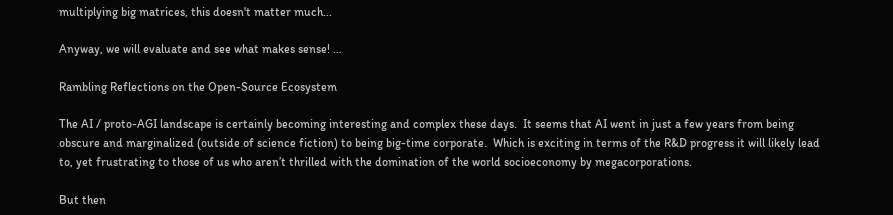multiplying big matrices, this doesn't matter much...

Anyway, we will evaluate and see what makes sense! …

Rambling Reflections on the Open-Source Ecosystem

The AI / proto-AGI landscape is certainly becoming interesting and complex these days.  It seems that AI went in just a few years from being obscure and marginalized (outside of science fiction) to being big-time corporate.  Which is exciting in terms of the R&D progress it will likely lead to, yet frustrating to those of us who aren’t thrilled with the domination of the world socioeconomy by megacorporations.

But then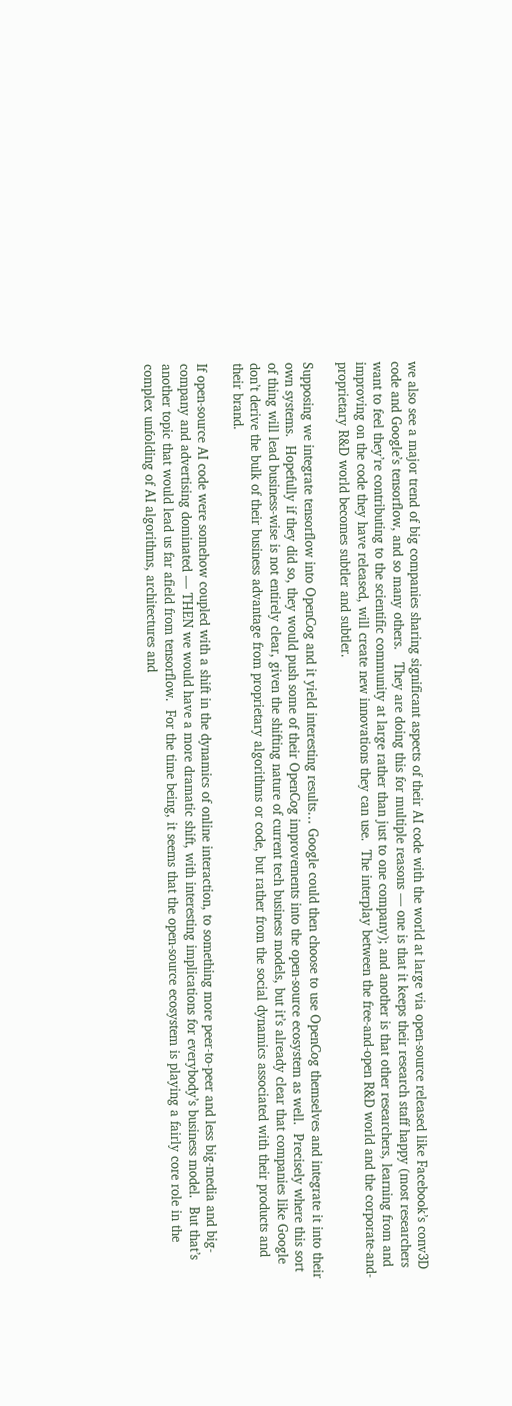we also see a major trend of big companies sharing significant aspects of their AI code with the world at large via open-source released like Facebook’s conv3D code and Google’s tensorflow, and so many others.   They are doing this for multiple reasons — one is that it keeps their research staff happy (most researchers want to feel they’re contributing to the scientific community at large rather than just to one company); and another is that other researchers, learning from and improving on the code they have released, will create new innovations they can use.  The interplay between the free-and-open R&D world and the corporate-and-proprietary R&D world becomes subtler and subtler.

Supposing we integrate tensorflow into OpenCog and it yield interesting results… Google could then choose to use OpenCog themselves and integrate it into their own systems.  Hopefully if they did so, they would push some of their OpenCog improvements into the open-source ecosystem as well.  Precisely where this sort of thing will lead business-wise is not entirely clear, given the shifting nature of current tech business models, but it’s already clear that companies like Google don’t derive the bulk of their business advantage from proprietary algorithms or code, but rather from the social dynamics associated with their products and their brand.

If open-source AI code were somehow coupled with a shift in the dynamics of online interaction, to something more peer-to-peer and less big-media and big-company and advertising dominated — THEN we would have a more dramatic shift, with interesting implications for everybody’s business model.  But that’s another topic that would lead us far afield from tensorflow.  For the time being, it seems that the open-source ecosystem is playing a fairly core role in the complex unfolding of AI algorithms, architectures and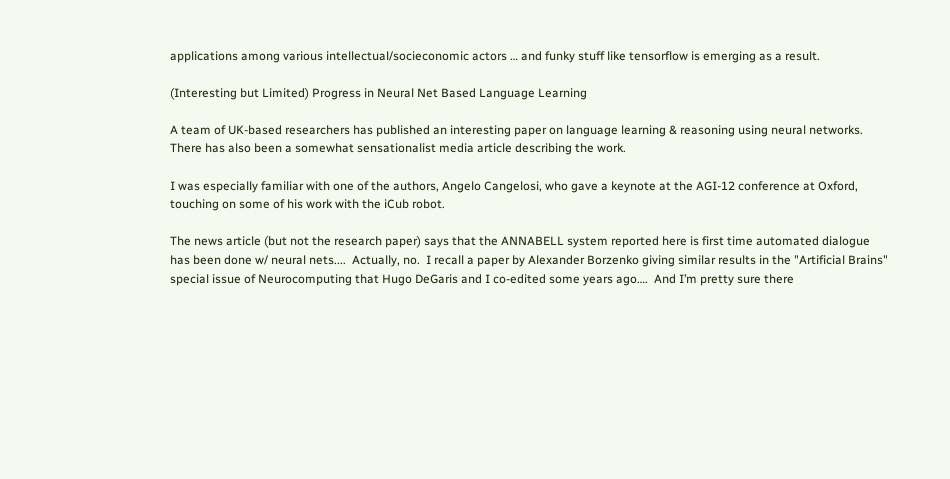applications among various intellectual/socieconomic actors … and funky stuff like tensorflow is emerging as a result.

(Interesting but Limited) Progress in Neural Net Based Language Learning

A team of UK-based researchers has published an interesting paper on language learning & reasoning using neural networks.   There has also been a somewhat sensationalist media article describing the work.

I was especially familiar with one of the authors, Angelo Cangelosi, who gave a keynote at the AGI-12 conference at Oxford, touching on some of his work with the iCub robot.

The news article (but not the research paper) says that the ANNABELL system reported here is first time automated dialogue has been done w/ neural nets....  Actually, no.  I recall a paper by Alexander Borzenko giving similar results in the "Artificial Brains" special issue of Neurocomputing that Hugo DeGaris and I co-edited some years ago….  And I’m pretty sure there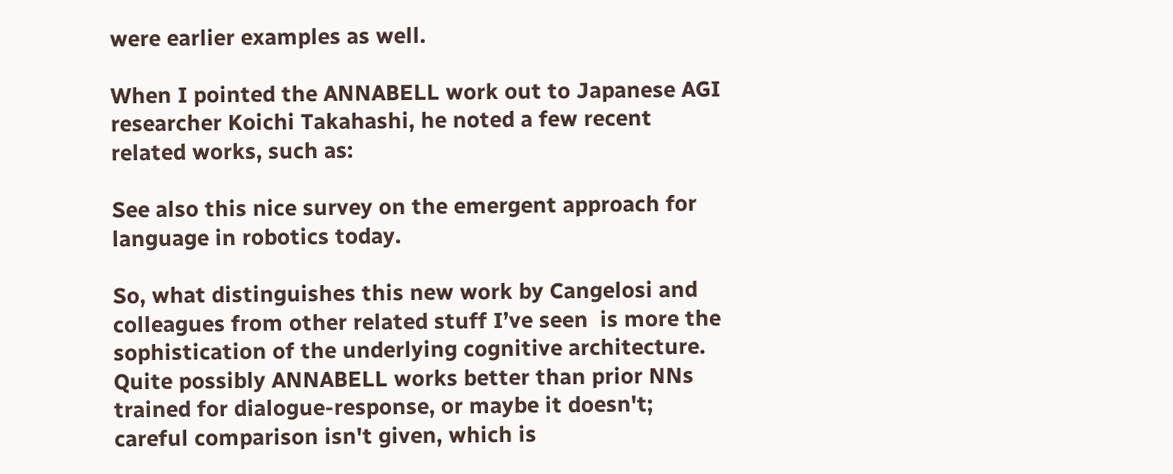were earlier examples as well.

When I pointed the ANNABELL work out to Japanese AGI researcher Koichi Takahashi, he noted a few recent related works, such as:

See also this nice survey on the emergent approach for language in robotics today.

So, what distinguishes this new work by Cangelosi and colleagues from other related stuff I’ve seen  is more the sophistication of the underlying cognitive architecture.   Quite possibly ANNABELL works better than prior NNs trained for dialogue-response, or maybe it doesn't; careful comparison isn't given, which is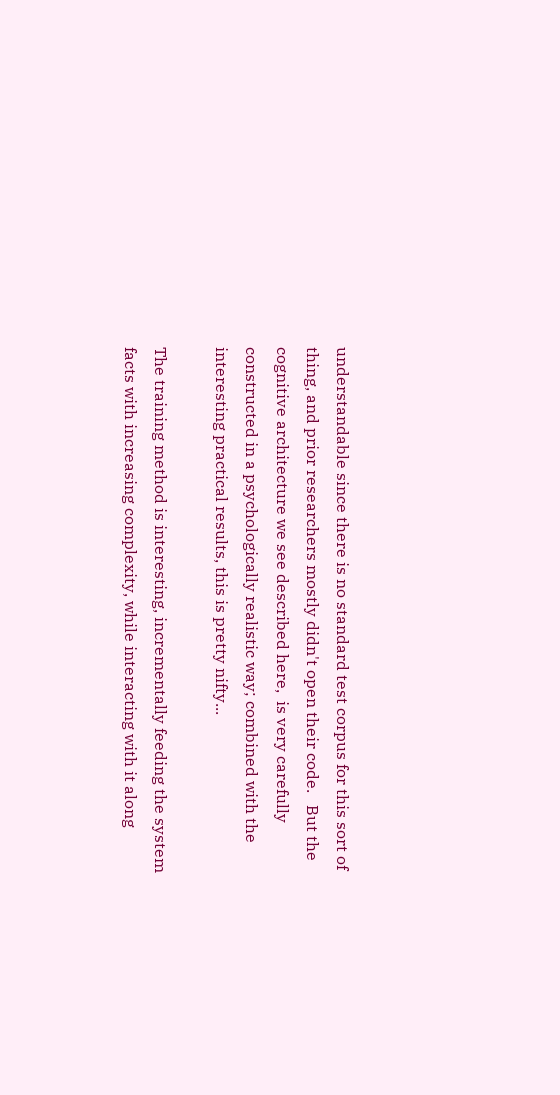understandable since there is no standard test corpus for this sort of thing, and prior researchers mostly didn't open their code.   But the cognitive architecture we see described here,  is very carefully constructed in a psychologically realistic way; combined with the interesting practical results, this is pretty nifty...

The training method is interesting, incrementally feeding the system facts with increasing complexity, while interacting with it along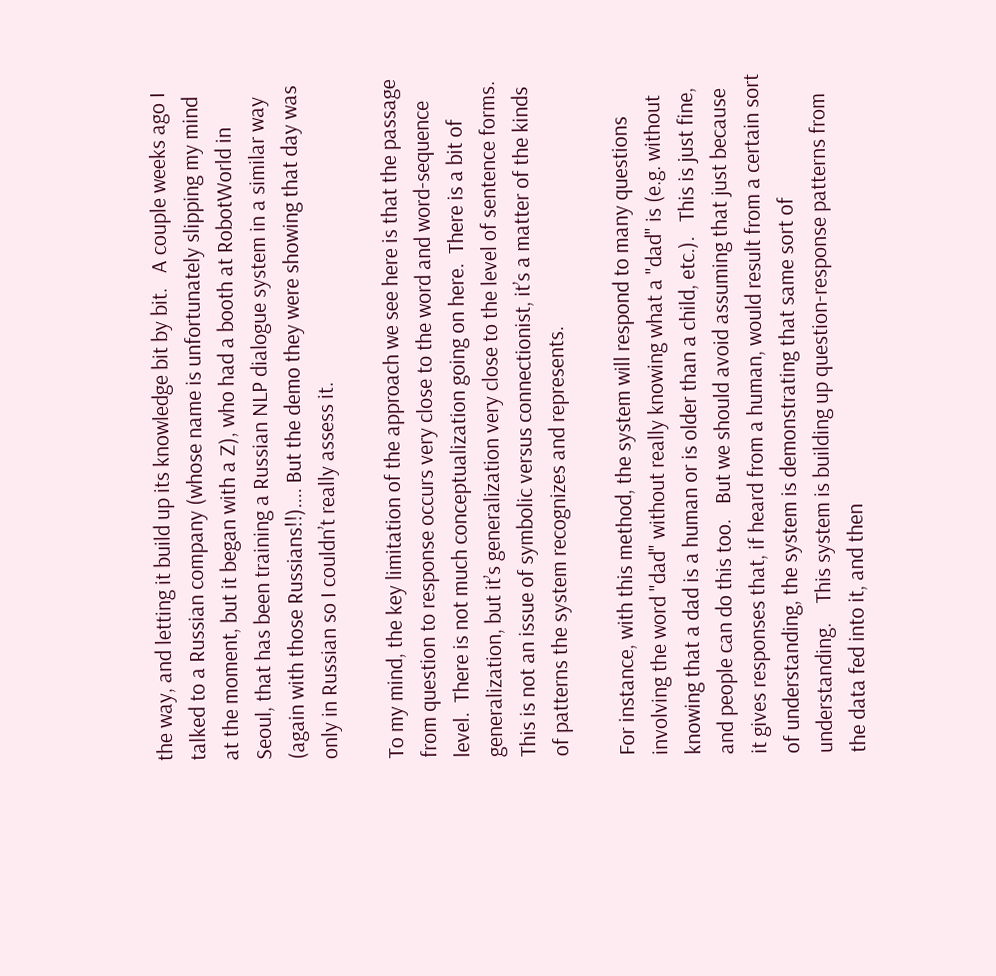the way, and letting it build up its knowledge bit by bit.   A couple weeks ago I talked to a Russian company (whose name is unfortunately slipping my mind at the moment, but it began with a Z), who had a booth at RobotWorld in Seoul, that has been training a Russian NLP dialogue system in a similar way (again with those Russians!!).... But the demo they were showing that day was only in Russian so I couldn’t really assess it.

To my mind, the key limitation of the approach we see here is that the passage from question to response occurs very close to the word and word-sequence level.  There is not much conceptualization going on here.  There is a bit of generalization, but it’s generalization very close to the level of sentence forms.  This is not an issue of symbolic versus connectionist, it’s a matter of the kinds of patterns the system recognizes and represents.

For instance, with this method, the system will respond to many questions involving the word "dad" without really knowing what a "dad" is (e.g. without knowing that a dad is a human or is older than a child, etc.).   This is just fine, and people can do this too.   But we should avoid assuming that just because it gives responses that, if heard from a human, would result from a certain sort of understanding, the system is demonstrating that same sort of understanding.    This system is building up question-response patterns from the data fed into it, and then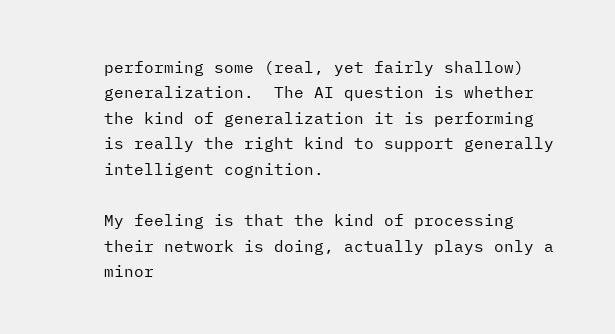performing some (real, yet fairly shallow) generalization.  The AI question is whether the kind of generalization it is performing is really the right kind to support generally intelligent cognition.

My feeling is that the kind of processing their network is doing, actually plays only a minor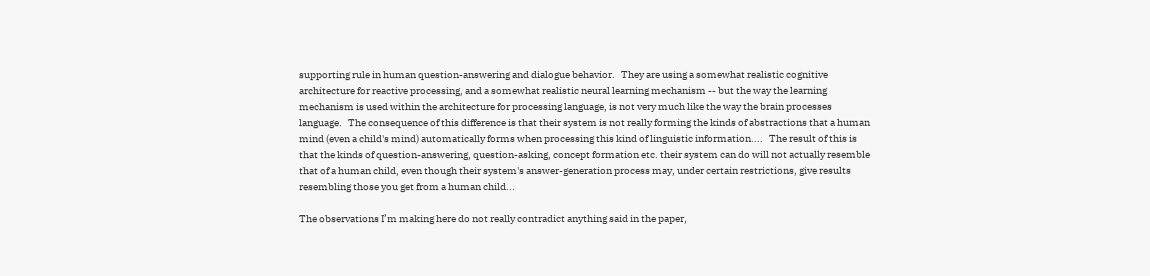supporting rule in human question-answering and dialogue behavior.   They are using a somewhat realistic cognitive architecture for reactive processing, and a somewhat realistic neural learning mechanism -- but the way the learning mechanism is used within the architecture for processing language, is not very much like the way the brain processes language.   The consequence of this difference is that their system is not really forming the kinds of abstractions that a human mind (even a child's mind) automatically forms when processing this kind of linguistic information....   The result of this is that the kinds of question-answering, question-asking, concept formation etc. their system can do will not actually resemble that of a human child, even though their system's answer-generation process may, under certain restrictions, give results resembling those you get from a human child...

The observations I’m making here do not really contradict anything said in the paper,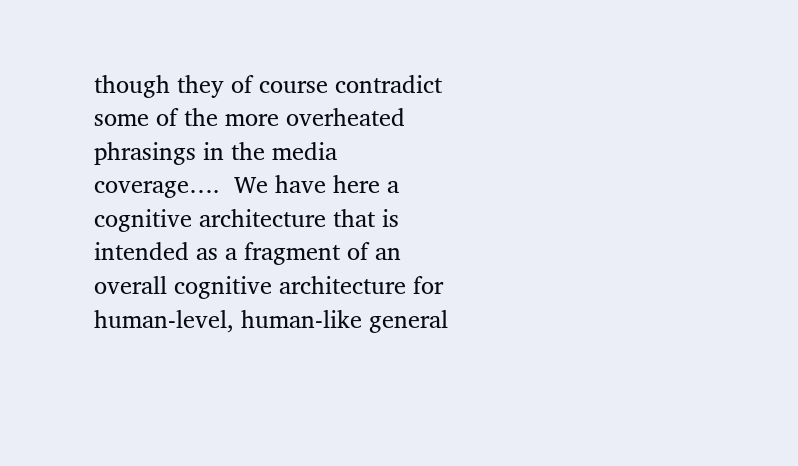though they of course contradict some of the more overheated phrasings in the media coverage….  We have here a cognitive architecture that is intended as a fragment of an overall cognitive architecture for human-level, human-like general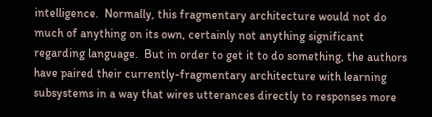intelligence.  Normally, this fragmentary architecture would not do much of anything on its own, certainly not anything significant regarding language.  But in order to get it to do something, the authors have paired their currently-fragmentary architecture with learning subsystems in a way that wires utterances directly to responses more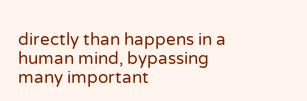directly than happens in a human mind, bypassing many important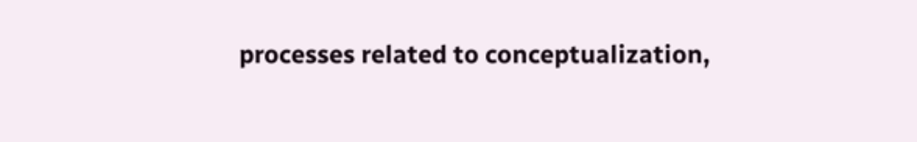processes related to conceptualization,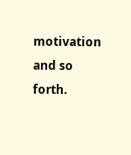motivation and so forth.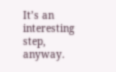It’s an interesting step, anyway.